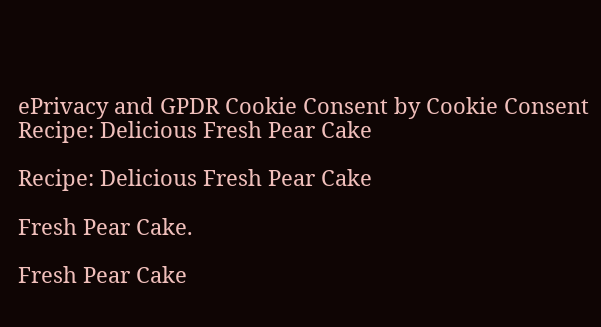ePrivacy and GPDR Cookie Consent by Cookie Consent Recipe: Delicious Fresh Pear Cake

Recipe: Delicious Fresh Pear Cake

Fresh Pear Cake.

Fresh Pear Cake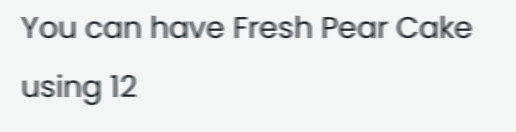You can have Fresh Pear Cake using 12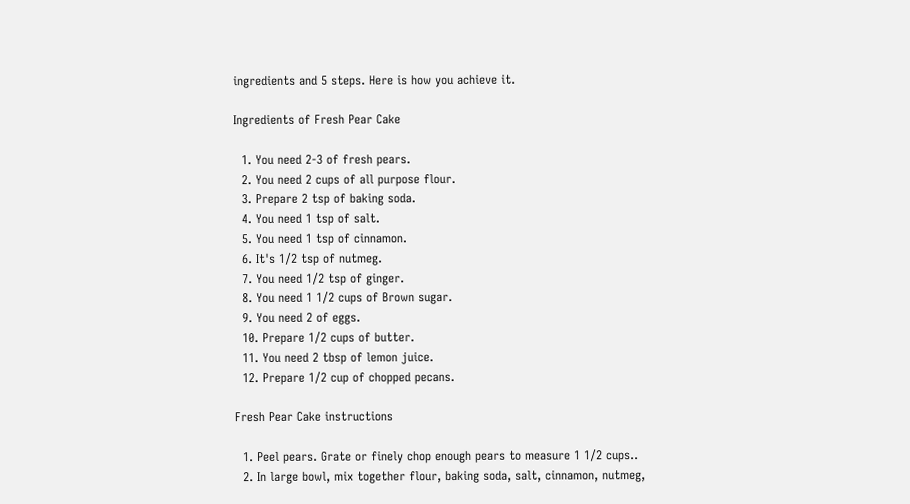ingredients and 5 steps. Here is how you achieve it.

Ingredients of Fresh Pear Cake

  1. You need 2-3 of fresh pears.
  2. You need 2 cups of all purpose flour.
  3. Prepare 2 tsp of baking soda.
  4. You need 1 tsp of salt.
  5. You need 1 tsp of cinnamon.
  6. It's 1/2 tsp of nutmeg.
  7. You need 1/2 tsp of ginger.
  8. You need 1 1/2 cups of Brown sugar.
  9. You need 2 of eggs.
  10. Prepare 1/2 cups of butter.
  11. You need 2 tbsp of lemon juice.
  12. Prepare 1/2 cup of chopped pecans.

Fresh Pear Cake instructions

  1. Peel pears. Grate or finely chop enough pears to measure 1 1/2 cups..
  2. In large bowl, mix together flour, baking soda, salt, cinnamon, nutmeg,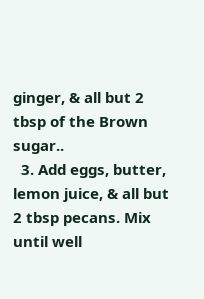ginger, & all but 2 tbsp of the Brown sugar..
  3. Add eggs, butter, lemon juice, & all but 2 tbsp pecans. Mix until well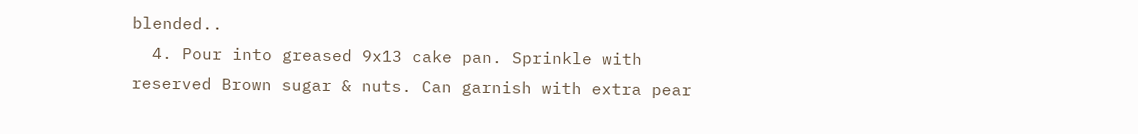blended..
  4. Pour into greased 9x13 cake pan. Sprinkle with reserved Brown sugar & nuts. Can garnish with extra pear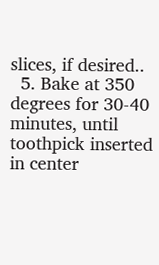slices, if desired..
  5. Bake at 350 degrees for 30-40 minutes, until toothpick inserted in center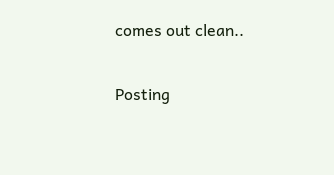comes out clean..

Posting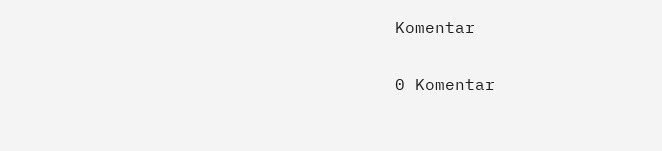Komentar

0 Komentar